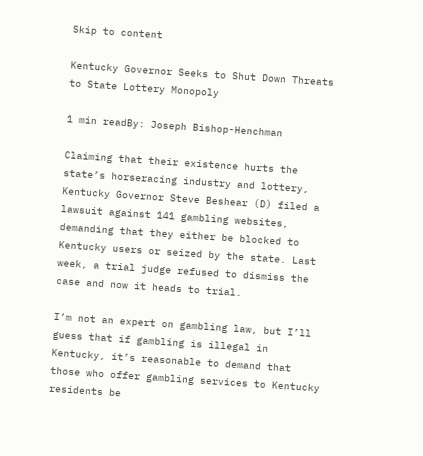Skip to content

Kentucky Governor Seeks to Shut Down Threats to State Lottery Monopoly

1 min readBy: Joseph Bishop-Henchman

Claiming that their existence hurts the state’s horseracing industry and lottery, Kentucky Governor Steve Beshear (D) filed a lawsuit against 141 gambling websites, demanding that they either be blocked to Kentucky users or seized by the state. Last week, a trial judge refused to dismiss the case and now it heads to trial.

I’m not an expert on gambling law, but I’ll guess that if gambling is illegal in Kentucky, it’s reasonable to demand that those who offer gambling services to Kentucky residents be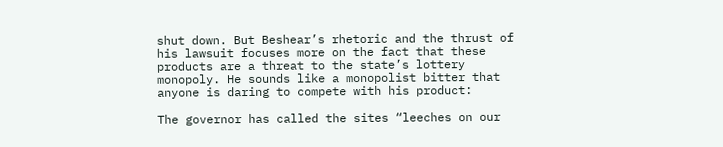shut down. But Beshear’s rhetoric and the thrust of his lawsuit focuses more on the fact that these products are a threat to the state’s lottery monopoly. He sounds like a monopolist bitter that anyone is daring to compete with his product:

The governor has called the sites “leeches on our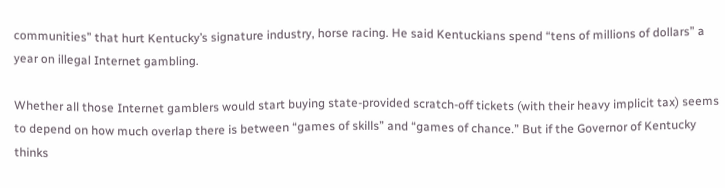communities” that hurt Kentucky’s signature industry, horse racing. He said Kentuckians spend “tens of millions of dollars” a year on illegal Internet gambling.

Whether all those Internet gamblers would start buying state-provided scratch-off tickets (with their heavy implicit tax) seems to depend on how much overlap there is between “games of skills” and “games of chance.” But if the Governor of Kentucky thinks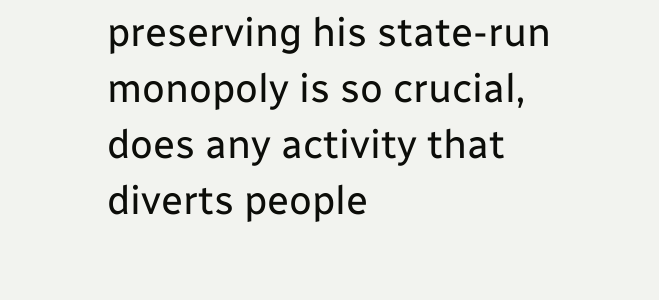preserving his state-run monopoly is so crucial, does any activity that diverts people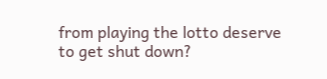from playing the lotto deserve to get shut down?